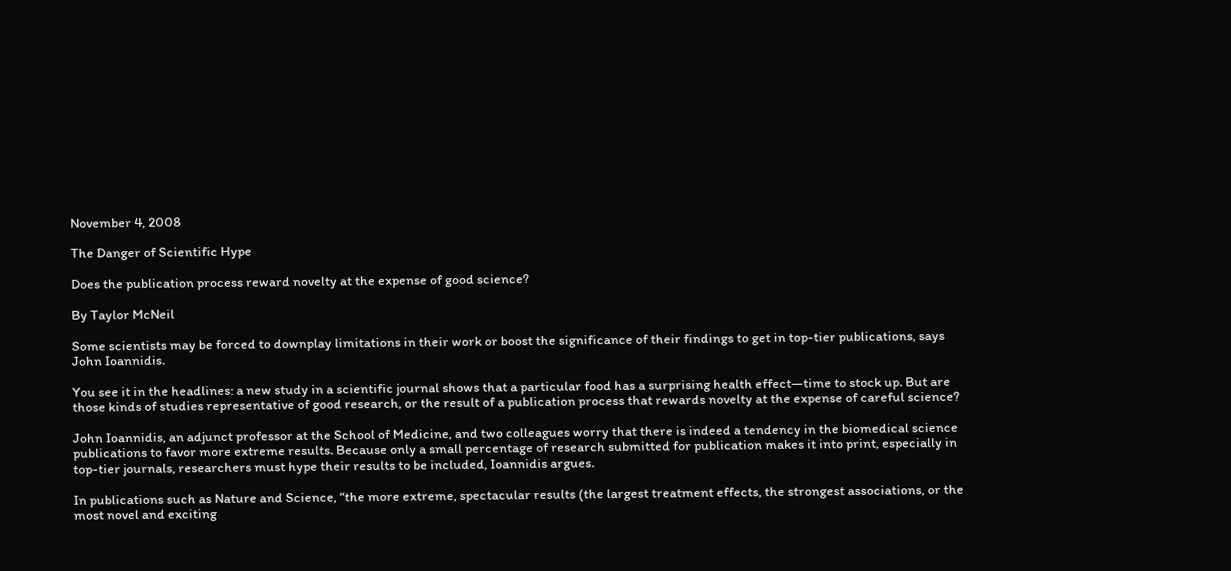November 4, 2008

The Danger of Scientific Hype

Does the publication process reward novelty at the expense of good science?

By Taylor McNeil

Some scientists may be forced to downplay limitations in their work or boost the significance of their findings to get in top-tier publications, says John Ioannidis.

You see it in the headlines: a new study in a scientific journal shows that a particular food has a surprising health effect—time to stock up. But are those kinds of studies representative of good research, or the result of a publication process that rewards novelty at the expense of careful science?

John Ioannidis, an adjunct professor at the School of Medicine, and two colleagues worry that there is indeed a tendency in the biomedical science publications to favor more extreme results. Because only a small percentage of research submitted for publication makes it into print, especially in top-tier journals, researchers must hype their results to be included, Ioannidis argues.

In publications such as Nature and Science, “the more extreme, spectacular results (the largest treatment effects, the strongest associations, or the most novel and exciting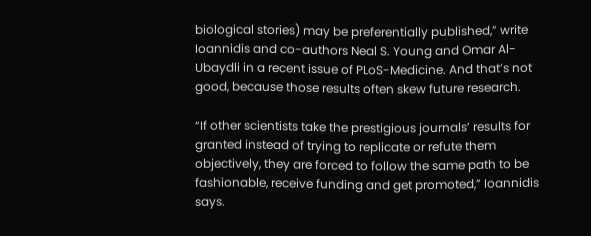biological stories) may be preferentially published,” write Ioannidis and co-authors Neal S. Young and Omar Al-Ubaydli in a recent issue of PLoS-Medicine. And that’s not good, because those results often skew future research.

“If other scientists take the prestigious journals’ results for granted instead of trying to replicate or refute them objectively, they are forced to follow the same path to be fashionable, receive funding and get promoted,” Ioannidis says.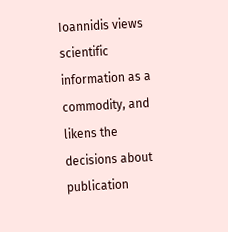Ioannidis views scientific information as a commodity, and likens the decisions about publication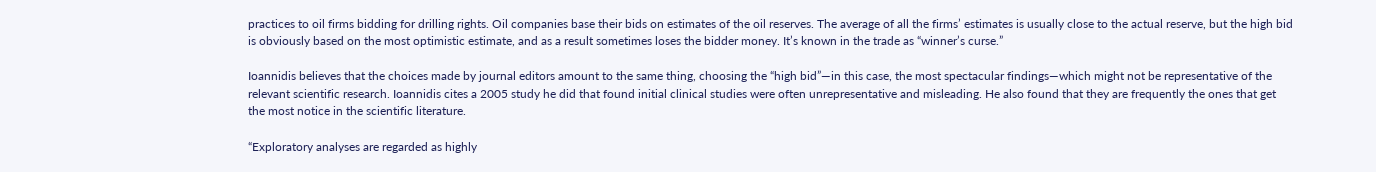practices to oil firms bidding for drilling rights. Oil companies base their bids on estimates of the oil reserves. The average of all the firms’ estimates is usually close to the actual reserve, but the high bid is obviously based on the most optimistic estimate, and as a result sometimes loses the bidder money. It’s known in the trade as “winner’s curse.”

Ioannidis believes that the choices made by journal editors amount to the same thing, choosing the “high bid”—in this case, the most spectacular findings—which might not be representative of the relevant scientific research. Ioannidis cites a 2005 study he did that found initial clinical studies were often unrepresentative and misleading. He also found that they are frequently the ones that get the most notice in the scientific literature.

“Exploratory analyses are regarded as highly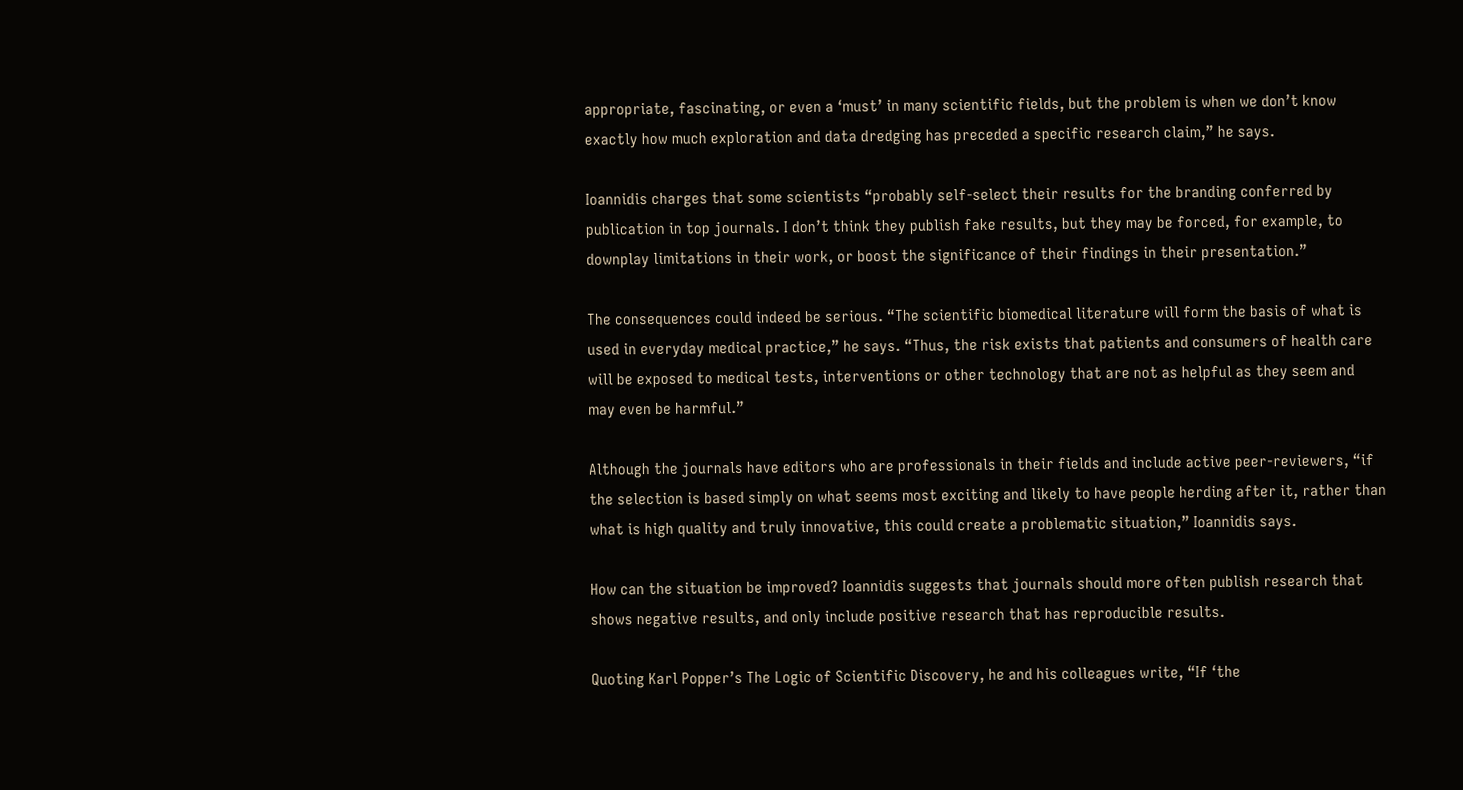appropriate, fascinating, or even a ‘must’ in many scientific fields, but the problem is when we don’t know exactly how much exploration and data dredging has preceded a specific research claim,” he says.

Ioannidis charges that some scientists “probably self-select their results for the branding conferred by publication in top journals. I don’t think they publish fake results, but they may be forced, for example, to downplay limitations in their work, or boost the significance of their findings in their presentation.”

The consequences could indeed be serious. “The scientific biomedical literature will form the basis of what is used in everyday medical practice,” he says. “Thus, the risk exists that patients and consumers of health care will be exposed to medical tests, interventions or other technology that are not as helpful as they seem and may even be harmful.”

Although the journals have editors who are professionals in their fields and include active peer-reviewers, “if the selection is based simply on what seems most exciting and likely to have people herding after it, rather than what is high quality and truly innovative, this could create a problematic situation,” Ioannidis says.

How can the situation be improved? Ioannidis suggests that journals should more often publish research that shows negative results, and only include positive research that has reproducible results.

Quoting Karl Popper’s The Logic of Scientific Discovery, he and his colleagues write, “If ‘the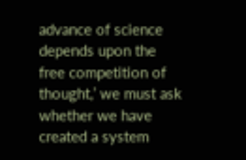advance of science depends upon the free competition of thought,’ we must ask whether we have created a system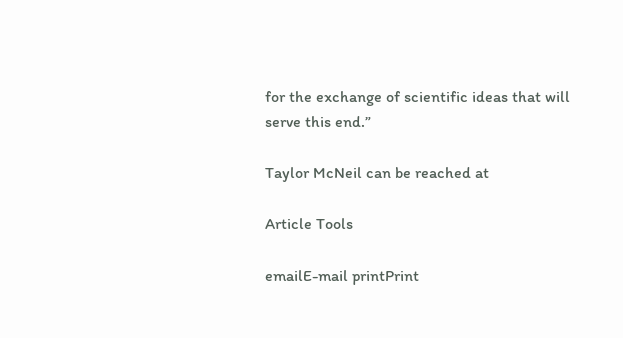for the exchange of scientific ideas that will serve this end.”

Taylor McNeil can be reached at

Article Tools

emailE-mail printPrint